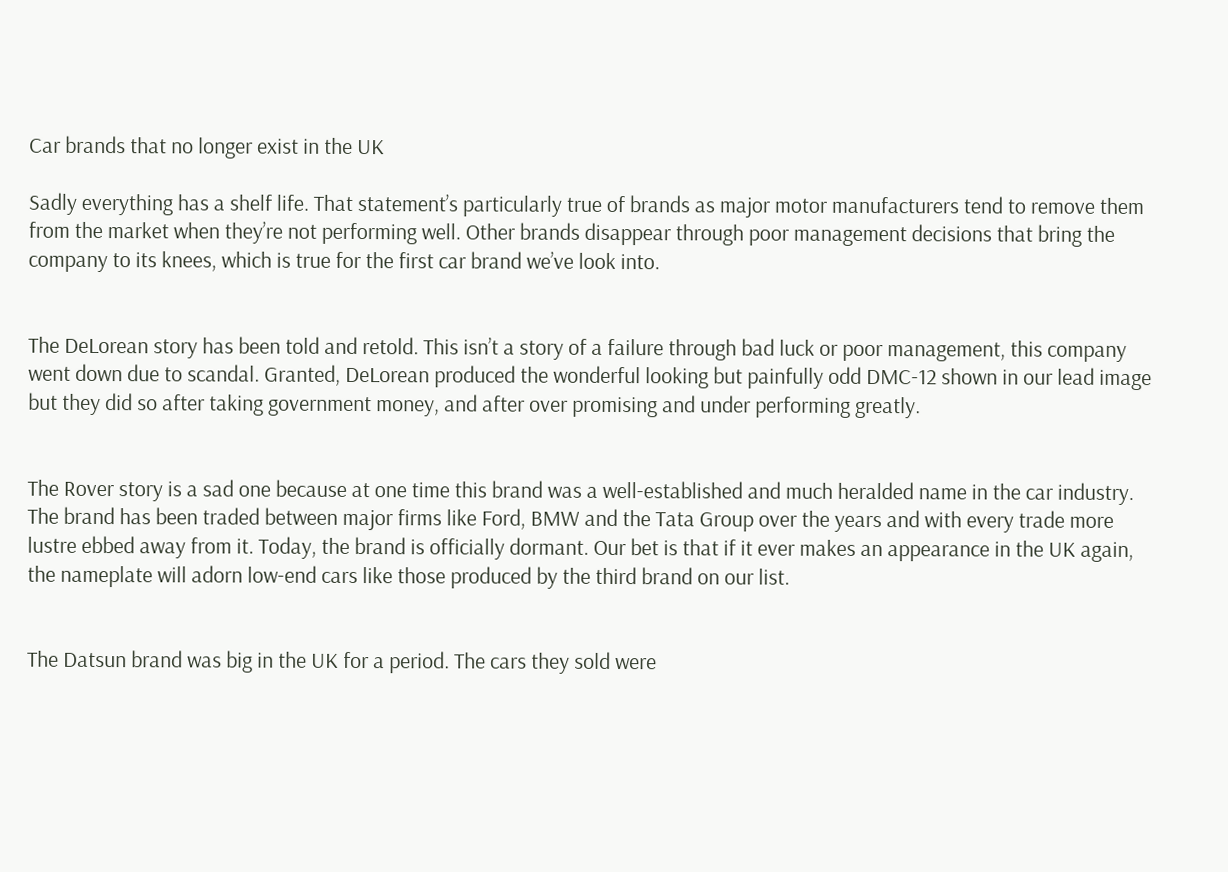Car brands that no longer exist in the UK

Sadly everything has a shelf life. That statement’s particularly true of brands as major motor manufacturers tend to remove them from the market when they’re not performing well. Other brands disappear through poor management decisions that bring the company to its knees, which is true for the first car brand we’ve look into.


The DeLorean story has been told and retold. This isn’t a story of a failure through bad luck or poor management, this company went down due to scandal. Granted, DeLorean produced the wonderful looking but painfully odd DMC-12 shown in our lead image but they did so after taking government money, and after over promising and under performing greatly.


The Rover story is a sad one because at one time this brand was a well-established and much heralded name in the car industry. The brand has been traded between major firms like Ford, BMW and the Tata Group over the years and with every trade more lustre ebbed away from it. Today, the brand is officially dormant. Our bet is that if it ever makes an appearance in the UK again, the nameplate will adorn low-end cars like those produced by the third brand on our list.


The Datsun brand was big in the UK for a period. The cars they sold were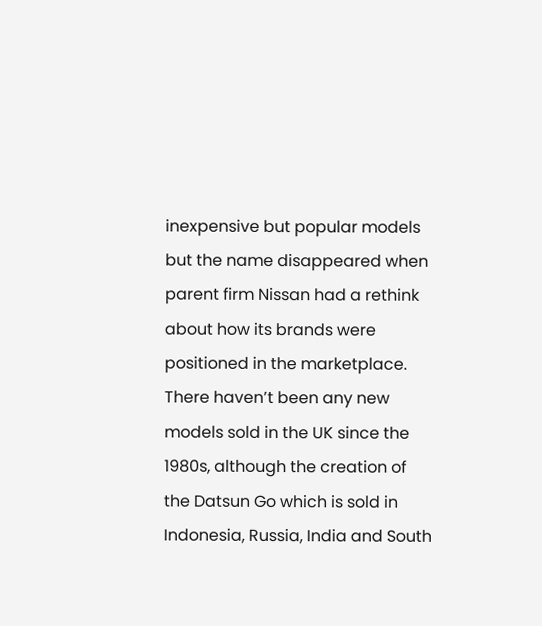inexpensive but popular models but the name disappeared when parent firm Nissan had a rethink about how its brands were positioned in the marketplace. There haven’t been any new models sold in the UK since the 1980s, although the creation of the Datsun Go which is sold in Indonesia, Russia, India and South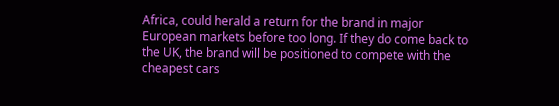Africa, could herald a return for the brand in major European markets before too long. If they do come back to the UK, the brand will be positioned to compete with the cheapest cars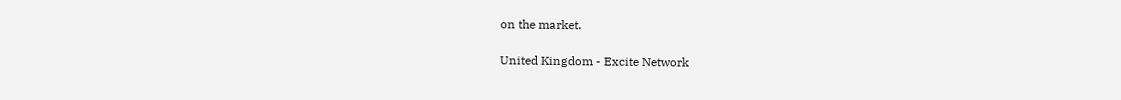on the market.

United Kingdom - Excite Network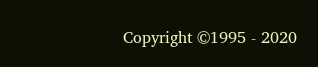Copyright ©1995 - 2020